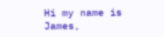Hi my name is James,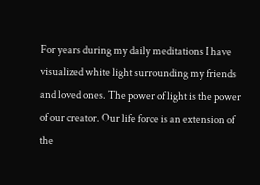For years during my daily meditations I have visualized white light surrounding my friends and loved ones. The power of light is the power of our creator. Our life force is an extension of the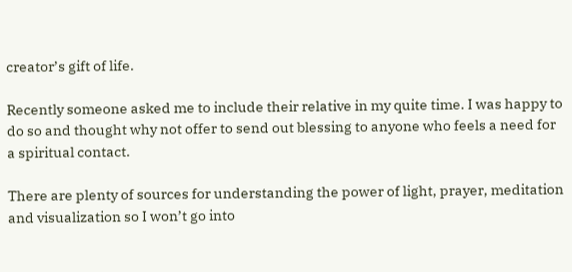creator’s gift of life.

Recently someone asked me to include their relative in my quite time. I was happy to do so and thought why not offer to send out blessing to anyone who feels a need for a spiritual contact.

There are plenty of sources for understanding the power of light, prayer, meditation and visualization so I won’t go into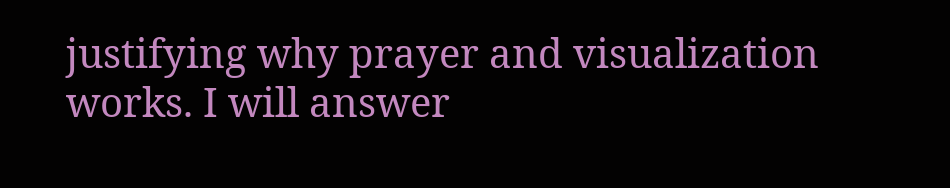justifying why prayer and visualization works. I will answer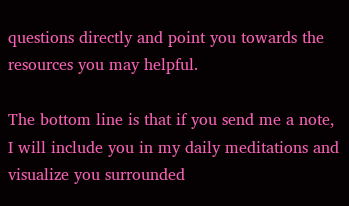questions directly and point you towards the resources you may helpful.

The bottom line is that if you send me a note, I will include you in my daily meditations and visualize you surrounded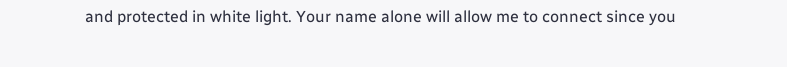and protected in white light. Your name alone will allow me to connect since you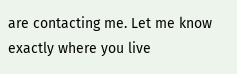are contacting me. Let me know exactly where you live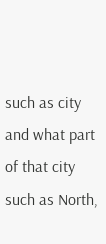such as city and what part of that city such as North,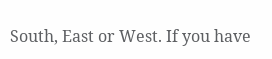South, East or West. If you have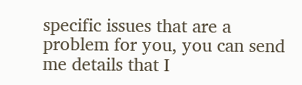specific issues that are a problem for you, you can send me details that I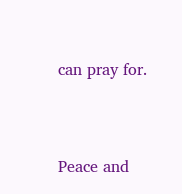can pray for.


Peace and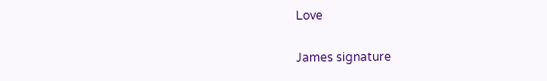Love

James signature